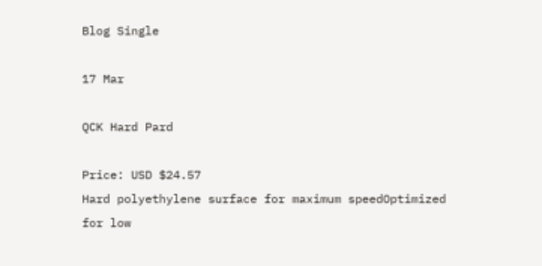Blog Single

17 Mar

QCK Hard Pard

Price: USD $24.57
Hard polyethylene surface for maximum speedOptimized for low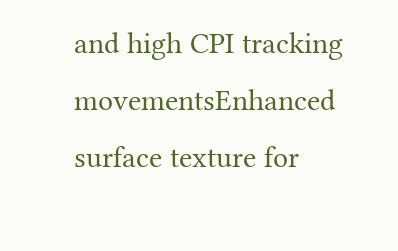and high CPI tracking movementsEnhanced surface texture for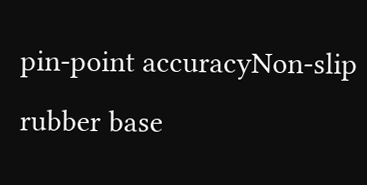pin-point accuracyNon-slip rubber base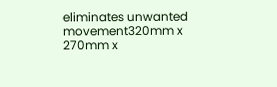eliminates unwanted movement320mm x 270mm x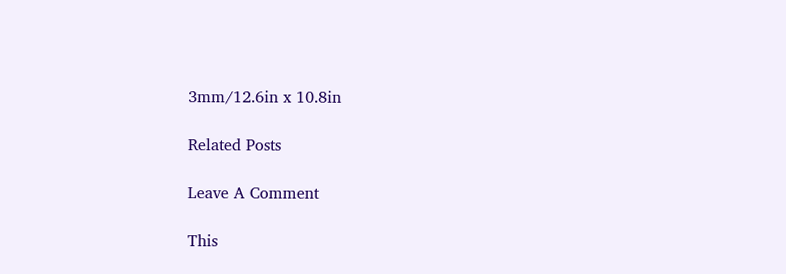3mm/12.6in x 10.8in

Related Posts

Leave A Comment

This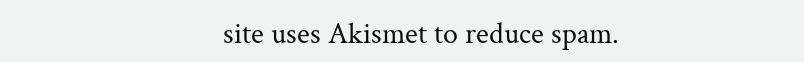site uses Akismet to reduce spam.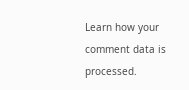Learn how your comment data is processed.